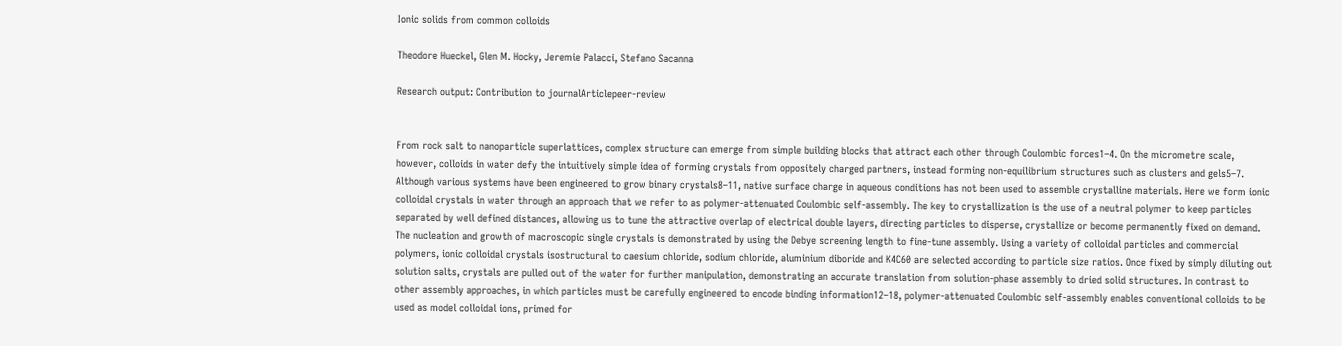Ionic solids from common colloids

Theodore Hueckel, Glen M. Hocky, Jeremie Palacci, Stefano Sacanna

Research output: Contribution to journalArticlepeer-review


From rock salt to nanoparticle superlattices, complex structure can emerge from simple building blocks that attract each other through Coulombic forces1–4. On the micrometre scale, however, colloids in water defy the intuitively simple idea of forming crystals from oppositely charged partners, instead forming non-equilibrium structures such as clusters and gels5–7. Although various systems have been engineered to grow binary crystals8–11, native surface charge in aqueous conditions has not been used to assemble crystalline materials. Here we form ionic colloidal crystals in water through an approach that we refer to as polymer-attenuated Coulombic self-assembly. The key to crystallization is the use of a neutral polymer to keep particles separated by well defined distances, allowing us to tune the attractive overlap of electrical double layers, directing particles to disperse, crystallize or become permanently fixed on demand. The nucleation and growth of macroscopic single crystals is demonstrated by using the Debye screening length to fine-tune assembly. Using a variety of colloidal particles and commercial polymers, ionic colloidal crystals isostructural to caesium chloride, sodium chloride, aluminium diboride and K4C60 are selected according to particle size ratios. Once fixed by simply diluting out solution salts, crystals are pulled out of the water for further manipulation, demonstrating an accurate translation from solution-phase assembly to dried solid structures. In contrast to other assembly approaches, in which particles must be carefully engineered to encode binding information12–18, polymer-attenuated Coulombic self-assembly enables conventional colloids to be used as model colloidal ions, primed for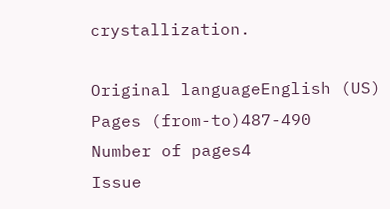crystallization.

Original languageEnglish (US)
Pages (from-to)487-490
Number of pages4
Issue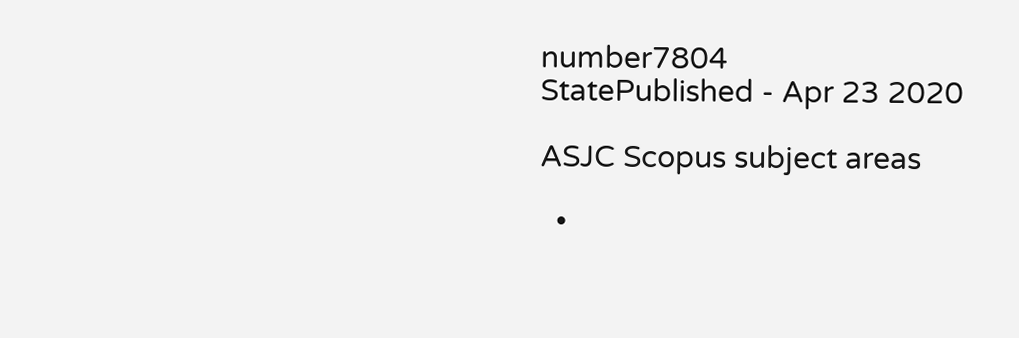number7804
StatePublished - Apr 23 2020

ASJC Scopus subject areas

  •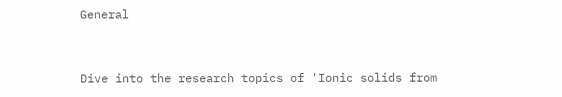General


Dive into the research topics of 'Ionic solids from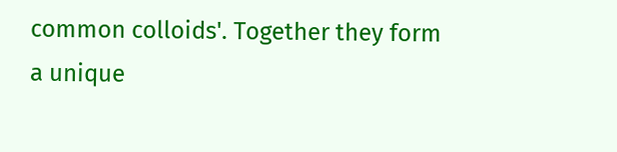common colloids'. Together they form a unique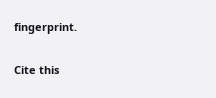fingerprint.

Cite this